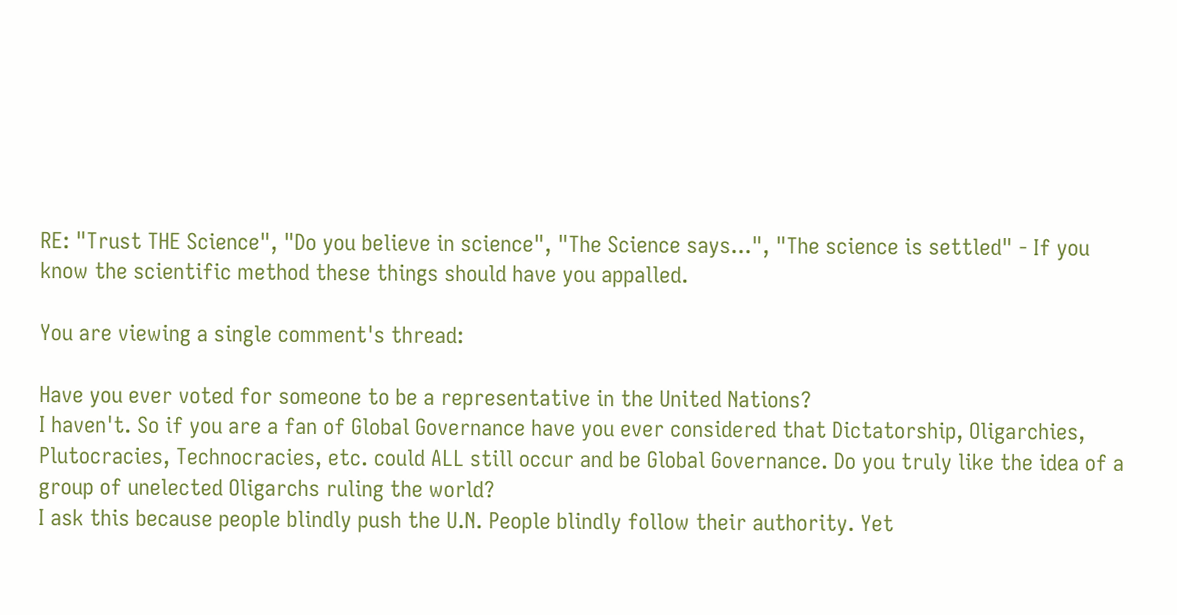RE: "Trust THE Science", "Do you believe in science", "The Science says...", "The science is settled" - If you know the scientific method these things should have you appalled.

You are viewing a single comment's thread:

Have you ever voted for someone to be a representative in the United Nations?
I haven't. So if you are a fan of Global Governance have you ever considered that Dictatorship, Oligarchies, Plutocracies, Technocracies, etc. could ALL still occur and be Global Governance. Do you truly like the idea of a group of unelected Oligarchs ruling the world?
I ask this because people blindly push the U.N. People blindly follow their authority. Yet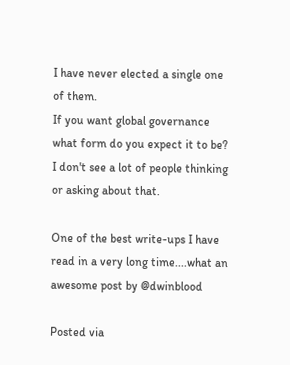I have never elected a single one of them.
If you want global governance what form do you expect it to be?
I don't see a lot of people thinking or asking about that.

One of the best write-ups I have read in a very long time....what an awesome post by @dwinblood

Posted via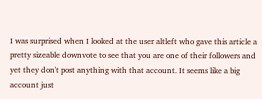I was surprised when I looked at the user altleft who gave this article a pretty sizeable downvote to see that you are one of their followers and yet they don't post anything with that account. It seems like a big account just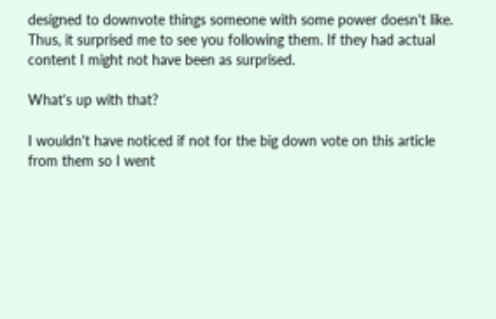designed to downvote things someone with some power doesn't like. Thus, it surprised me to see you following them. If they had actual content I might not have been as surprised.

What's up with that?

I wouldn't have noticed if not for the big down vote on this article from them so I went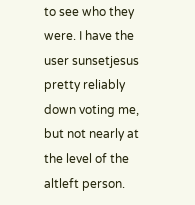to see who they were. I have the user sunsetjesus pretty reliably down voting me, but not nearly at the level of the altleft person.